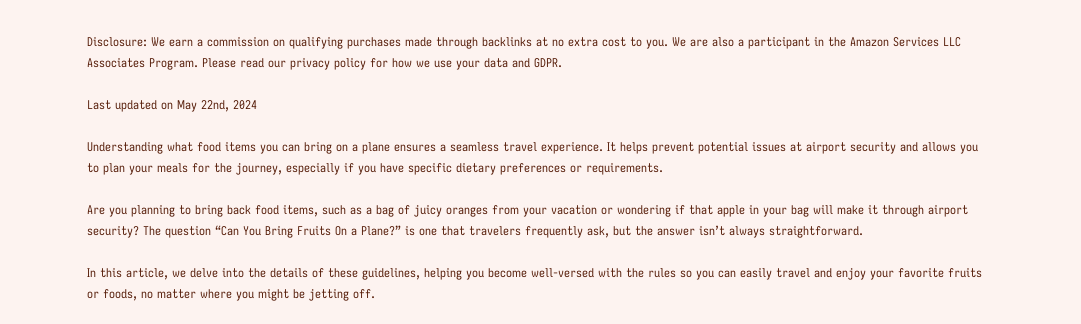Disclosure: We earn a commission on qualifying purchases made through backlinks at no extra cost to you. We are also a participant in the Amazon Services LLC Associates Program. Please read our privacy policy for how we use your data and GDPR.

Last updated on May 22nd, 2024

Understanding what food items you can bring on a plane ensures a seamless travel experience. It helps prevent potential issues at airport security and allows you to plan your meals for the journey, especially if you have specific dietary preferences or requirements.

Are you planning to bring back food items, such as a bag of juicy oranges from your vacation or wondering if that apple in your bag will make it through airport security? The question “Can You Bring Fruits On a Plane?” is one that travelers frequently ask, but the answer isn’t always straightforward.

In this article, we delve into the details of these guidelines, helping you become well-versed with the rules so you can easily travel and enjoy your favorite fruits or foods, no matter where you might be jetting off.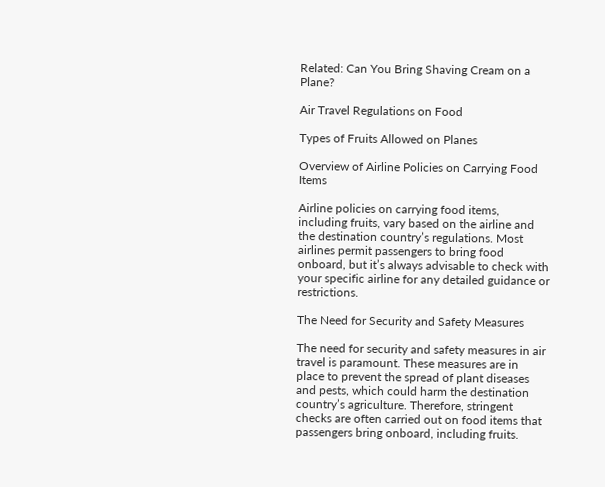Related: Can You Bring Shaving Cream on a Plane?

Air Travel Regulations on Food

Types of Fruits Allowed on Planes

Overview of Airline Policies on Carrying Food Items

Airline policies on carrying food items, including fruits, vary based on the airline and the destination country’s regulations. Most airlines permit passengers to bring food onboard, but it’s always advisable to check with your specific airline for any detailed guidance or restrictions.

The Need for Security and Safety Measures

The need for security and safety measures in air travel is paramount. These measures are in place to prevent the spread of plant diseases and pests, which could harm the destination country’s agriculture. Therefore, stringent checks are often carried out on food items that passengers bring onboard, including fruits.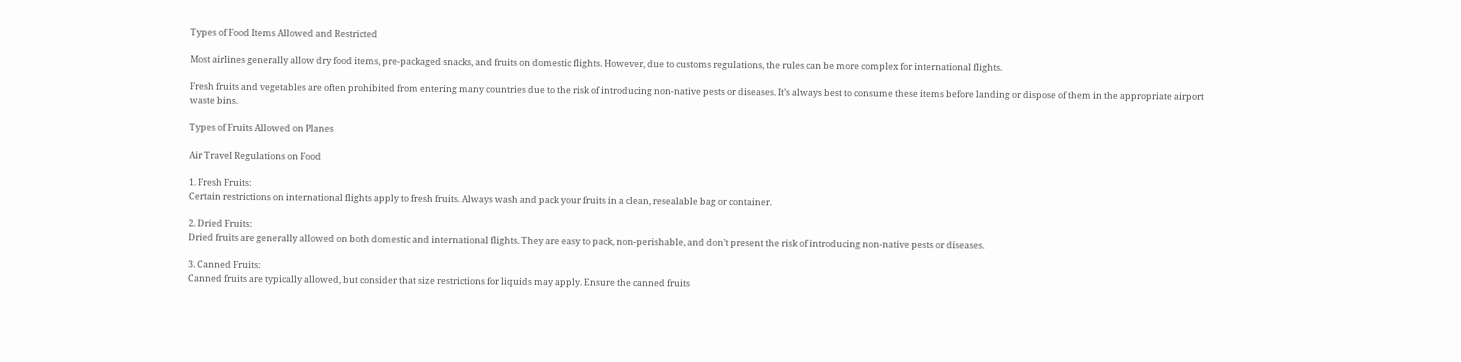Types of Food Items Allowed and Restricted

Most airlines generally allow dry food items, pre-packaged snacks, and fruits on domestic flights. However, due to customs regulations, the rules can be more complex for international flights.

Fresh fruits and vegetables are often prohibited from entering many countries due to the risk of introducing non-native pests or diseases. It’s always best to consume these items before landing or dispose of them in the appropriate airport waste bins.

Types of Fruits Allowed on Planes

Air Travel Regulations on Food

1. Fresh Fruits:
Certain restrictions on international flights apply to fresh fruits. Always wash and pack your fruits in a clean, resealable bag or container.

2. Dried Fruits:
Dried fruits are generally allowed on both domestic and international flights. They are easy to pack, non-perishable, and don’t present the risk of introducing non-native pests or diseases.

3. Canned Fruits:
Canned fruits are typically allowed, but consider that size restrictions for liquids may apply. Ensure the canned fruits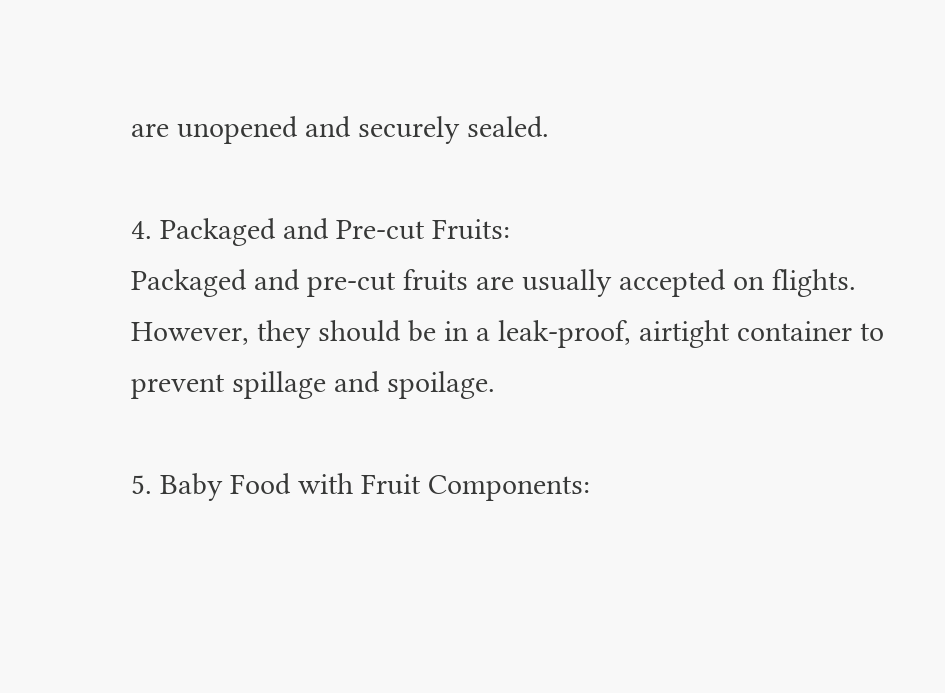are unopened and securely sealed.

4. Packaged and Pre-cut Fruits:
Packaged and pre-cut fruits are usually accepted on flights. However, they should be in a leak-proof, airtight container to prevent spillage and spoilage.

5. Baby Food with Fruit Components: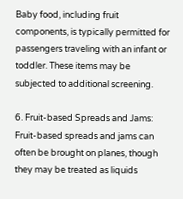Baby food, including fruit components, is typically permitted for passengers traveling with an infant or toddler. These items may be subjected to additional screening.

6. Fruit-based Spreads and Jams:
Fruit-based spreads and jams can often be brought on planes, though they may be treated as liquids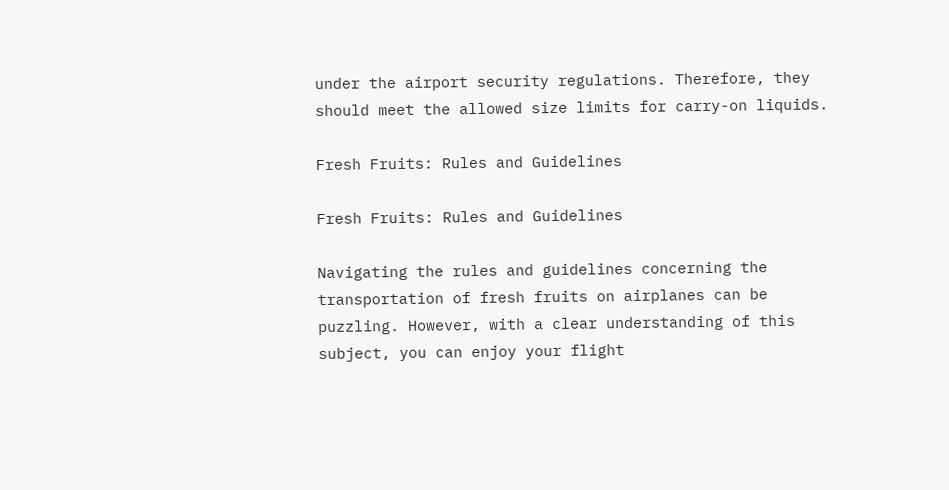under the airport security regulations. Therefore, they should meet the allowed size limits for carry-on liquids.

Fresh Fruits: Rules and Guidelines

Fresh Fruits: Rules and Guidelines

Navigating the rules and guidelines concerning the transportation of fresh fruits on airplanes can be puzzling. However, with a clear understanding of this subject, you can enjoy your flight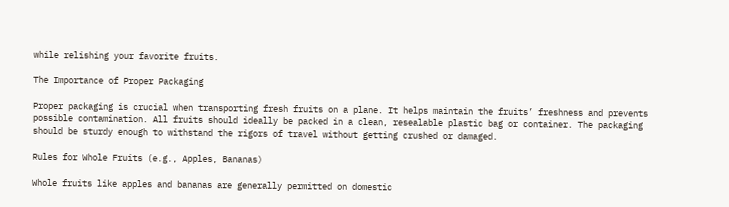while relishing your favorite fruits.

The Importance of Proper Packaging

Proper packaging is crucial when transporting fresh fruits on a plane. It helps maintain the fruits’ freshness and prevents possible contamination. All fruits should ideally be packed in a clean, resealable plastic bag or container. The packaging should be sturdy enough to withstand the rigors of travel without getting crushed or damaged.

Rules for Whole Fruits (e.g., Apples, Bananas)

Whole fruits like apples and bananas are generally permitted on domestic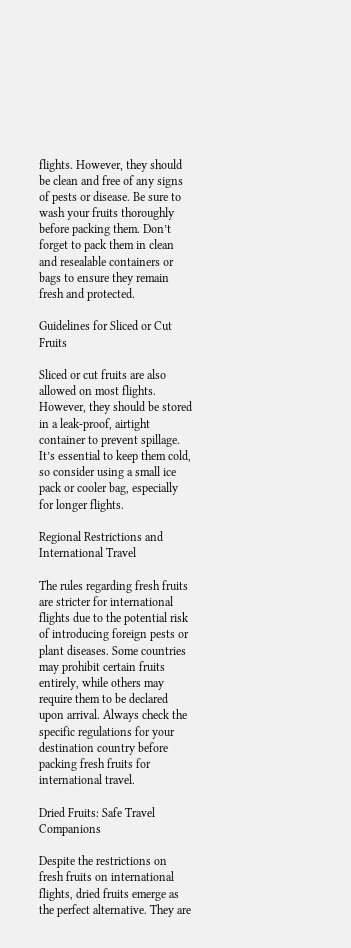flights. However, they should be clean and free of any signs of pests or disease. Be sure to wash your fruits thoroughly before packing them. Don’t forget to pack them in clean and resealable containers or bags to ensure they remain fresh and protected.

Guidelines for Sliced or Cut Fruits

Sliced or cut fruits are also allowed on most flights. However, they should be stored in a leak-proof, airtight container to prevent spillage. It’s essential to keep them cold, so consider using a small ice pack or cooler bag, especially for longer flights.

Regional Restrictions and International Travel

The rules regarding fresh fruits are stricter for international flights due to the potential risk of introducing foreign pests or plant diseases. Some countries may prohibit certain fruits entirely, while others may require them to be declared upon arrival. Always check the specific regulations for your destination country before packing fresh fruits for international travel.

Dried Fruits: Safe Travel Companions

Despite the restrictions on fresh fruits on international flights, dried fruits emerge as the perfect alternative. They are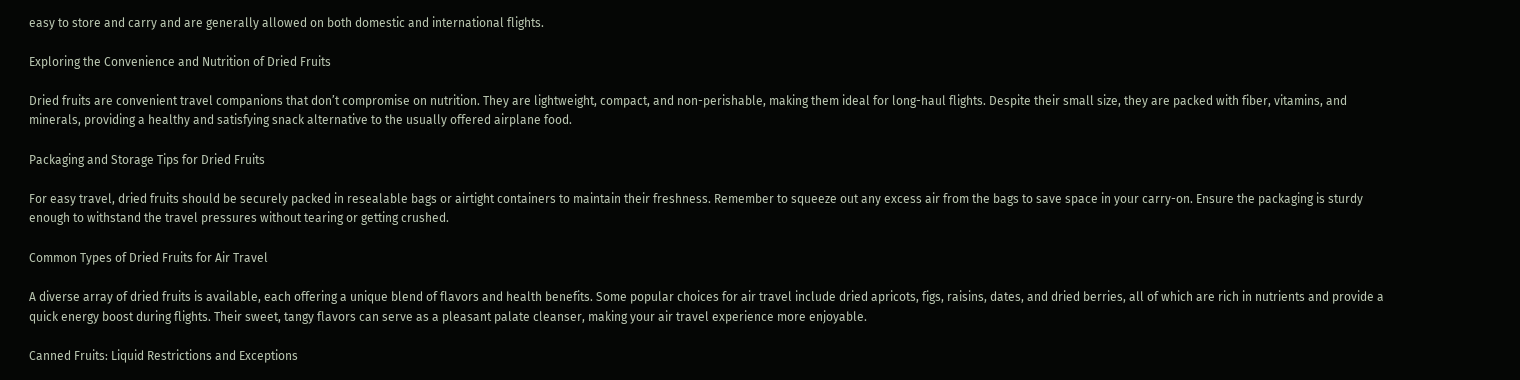easy to store and carry and are generally allowed on both domestic and international flights.

Exploring the Convenience and Nutrition of Dried Fruits

Dried fruits are convenient travel companions that don’t compromise on nutrition. They are lightweight, compact, and non-perishable, making them ideal for long-haul flights. Despite their small size, they are packed with fiber, vitamins, and minerals, providing a healthy and satisfying snack alternative to the usually offered airplane food.

Packaging and Storage Tips for Dried Fruits

For easy travel, dried fruits should be securely packed in resealable bags or airtight containers to maintain their freshness. Remember to squeeze out any excess air from the bags to save space in your carry-on. Ensure the packaging is sturdy enough to withstand the travel pressures without tearing or getting crushed.

Common Types of Dried Fruits for Air Travel

A diverse array of dried fruits is available, each offering a unique blend of flavors and health benefits. Some popular choices for air travel include dried apricots, figs, raisins, dates, and dried berries, all of which are rich in nutrients and provide a quick energy boost during flights. Their sweet, tangy flavors can serve as a pleasant palate cleanser, making your air travel experience more enjoyable.

Canned Fruits: Liquid Restrictions and Exceptions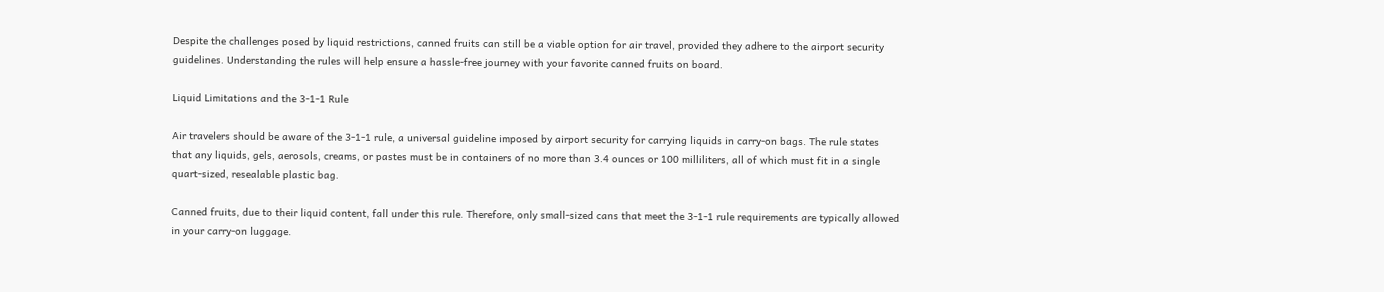Despite the challenges posed by liquid restrictions, canned fruits can still be a viable option for air travel, provided they adhere to the airport security guidelines. Understanding the rules will help ensure a hassle-free journey with your favorite canned fruits on board.

Liquid Limitations and the 3-1-1 Rule

Air travelers should be aware of the 3-1-1 rule, a universal guideline imposed by airport security for carrying liquids in carry-on bags. The rule states that any liquids, gels, aerosols, creams, or pastes must be in containers of no more than 3.4 ounces or 100 milliliters, all of which must fit in a single quart-sized, resealable plastic bag.

Canned fruits, due to their liquid content, fall under this rule. Therefore, only small-sized cans that meet the 3-1-1 rule requirements are typically allowed in your carry-on luggage.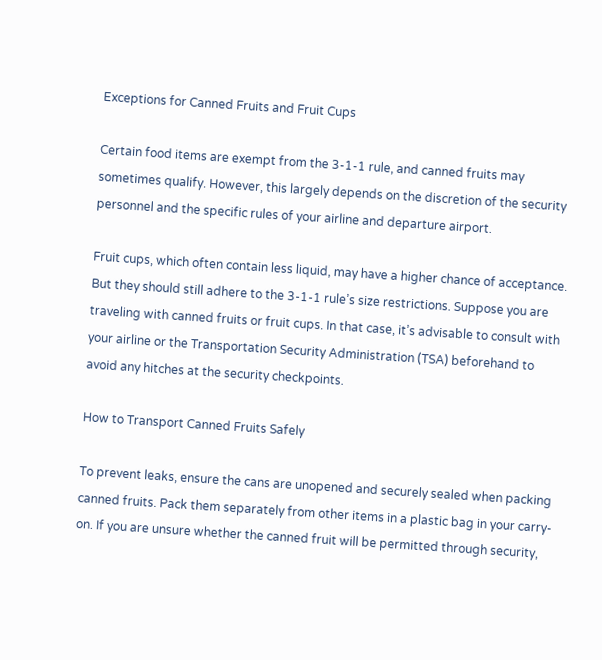Exceptions for Canned Fruits and Fruit Cups

Certain food items are exempt from the 3-1-1 rule, and canned fruits may sometimes qualify. However, this largely depends on the discretion of the security personnel and the specific rules of your airline and departure airport.

Fruit cups, which often contain less liquid, may have a higher chance of acceptance. But they should still adhere to the 3-1-1 rule’s size restrictions. Suppose you are traveling with canned fruits or fruit cups. In that case, it’s advisable to consult with your airline or the Transportation Security Administration (TSA) beforehand to avoid any hitches at the security checkpoints.

How to Transport Canned Fruits Safely

To prevent leaks, ensure the cans are unopened and securely sealed when packing canned fruits. Pack them separately from other items in a plastic bag in your carry-on. If you are unsure whether the canned fruit will be permitted through security,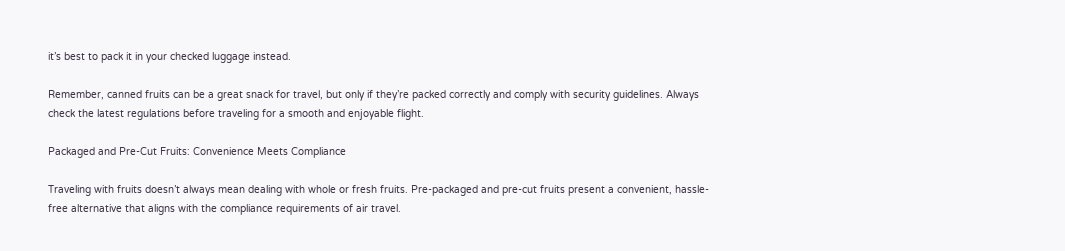it’s best to pack it in your checked luggage instead.

Remember, canned fruits can be a great snack for travel, but only if they’re packed correctly and comply with security guidelines. Always check the latest regulations before traveling for a smooth and enjoyable flight.

Packaged and Pre-Cut Fruits: Convenience Meets Compliance

Traveling with fruits doesn’t always mean dealing with whole or fresh fruits. Pre-packaged and pre-cut fruits present a convenient, hassle-free alternative that aligns with the compliance requirements of air travel.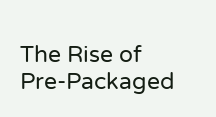The Rise of Pre-Packaged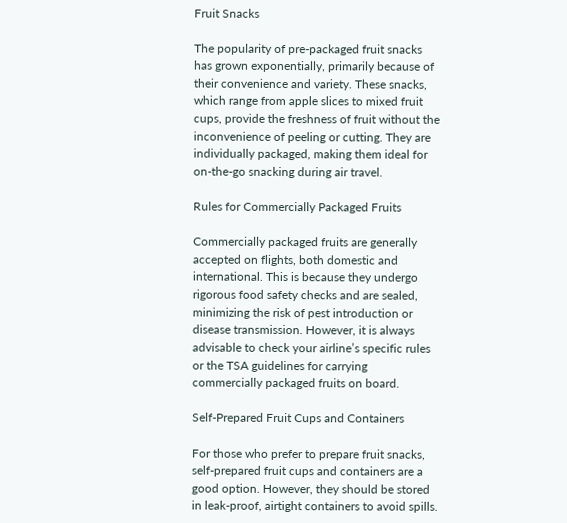Fruit Snacks

The popularity of pre-packaged fruit snacks has grown exponentially, primarily because of their convenience and variety. These snacks, which range from apple slices to mixed fruit cups, provide the freshness of fruit without the inconvenience of peeling or cutting. They are individually packaged, making them ideal for on-the-go snacking during air travel.

Rules for Commercially Packaged Fruits

Commercially packaged fruits are generally accepted on flights, both domestic and international. This is because they undergo rigorous food safety checks and are sealed, minimizing the risk of pest introduction or disease transmission. However, it is always advisable to check your airline’s specific rules or the TSA guidelines for carrying commercially packaged fruits on board.

Self-Prepared Fruit Cups and Containers

For those who prefer to prepare fruit snacks, self-prepared fruit cups and containers are a good option. However, they should be stored in leak-proof, airtight containers to avoid spills.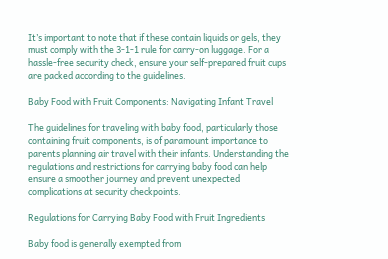It’s important to note that if these contain liquids or gels, they must comply with the 3-1-1 rule for carry-on luggage. For a hassle-free security check, ensure your self-prepared fruit cups are packed according to the guidelines.

Baby Food with Fruit Components: Navigating Infant Travel

The guidelines for traveling with baby food, particularly those containing fruit components, is of paramount importance to parents planning air travel with their infants. Understanding the regulations and restrictions for carrying baby food can help ensure a smoother journey and prevent unexpected complications at security checkpoints.

Regulations for Carrying Baby Food with Fruit Ingredients

Baby food is generally exempted from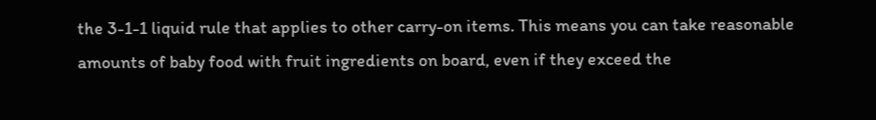the 3-1-1 liquid rule that applies to other carry-on items. This means you can take reasonable amounts of baby food with fruit ingredients on board, even if they exceed the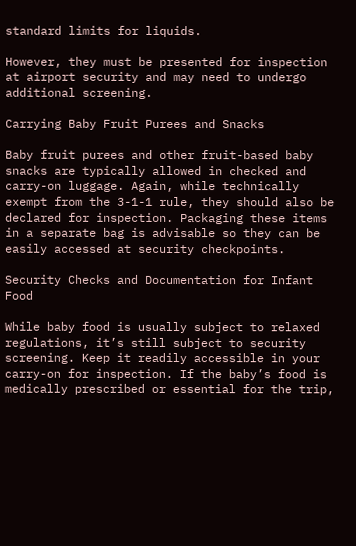standard limits for liquids.

However, they must be presented for inspection at airport security and may need to undergo additional screening.

Carrying Baby Fruit Purees and Snacks

Baby fruit purees and other fruit-based baby snacks are typically allowed in checked and carry-on luggage. Again, while technically exempt from the 3-1-1 rule, they should also be declared for inspection. Packaging these items in a separate bag is advisable so they can be easily accessed at security checkpoints.

Security Checks and Documentation for Infant Food

While baby food is usually subject to relaxed regulations, it’s still subject to security screening. Keep it readily accessible in your carry-on for inspection. If the baby’s food is medically prescribed or essential for the trip,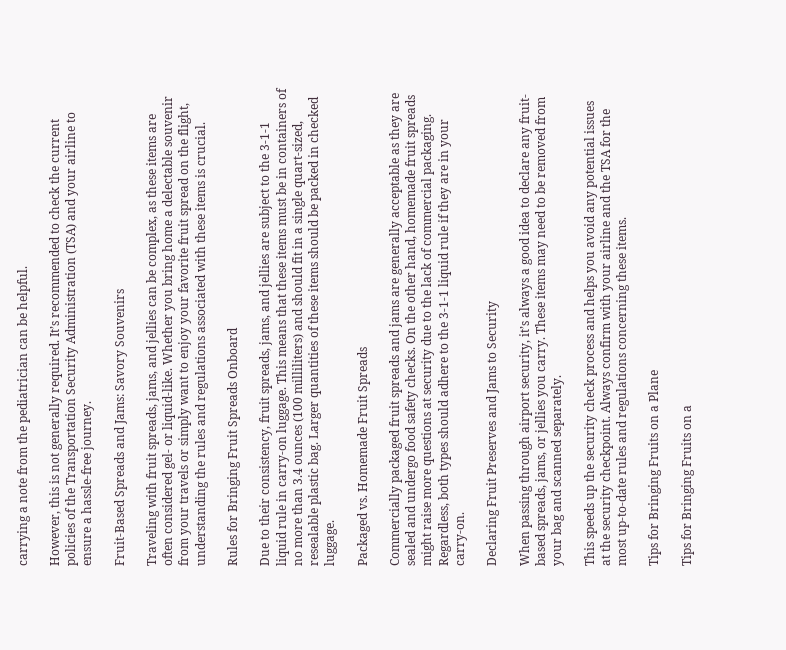carrying a note from the pediatrician can be helpful.

However, this is not generally required. It’s recommended to check the current policies of the Transportation Security Administration (TSA) and your airline to ensure a hassle-free journey.

Fruit-Based Spreads and Jams: Savory Souvenirs

Traveling with fruit spreads, jams, and jellies can be complex, as these items are often considered gel- or liquid-like. Whether you bring home a delectable souvenir from your travels or simply want to enjoy your favorite fruit spread on the flight, understanding the rules and regulations associated with these items is crucial.

Rules for Bringing Fruit Spreads Onboard

Due to their consistency, fruit spreads, jams, and jellies are subject to the 3-1-1 liquid rule in carry-on luggage. This means that these items must be in containers of no more than 3.4 ounces (100 milliliters) and should fit in a single quart-sized, resealable plastic bag. Larger quantities of these items should be packed in checked luggage.

Packaged vs. Homemade Fruit Spreads

Commercially packaged fruit spreads and jams are generally acceptable as they are sealed and undergo food safety checks. On the other hand, homemade fruit spreads might raise more questions at security due to the lack of commercial packaging. Regardless, both types should adhere to the 3-1-1 liquid rule if they are in your carry-on.

Declaring Fruit Preserves and Jams to Security

When passing through airport security, it’s always a good idea to declare any fruit-based spreads, jams, or jellies you carry. These items may need to be removed from your bag and scanned separately.

This speeds up the security check process and helps you avoid any potential issues at the security checkpoint. Always confirm with your airline and the TSA for the most up-to-date rules and regulations concerning these items.

Tips for Bringing Fruits on a Plane

Tips for Bringing Fruits on a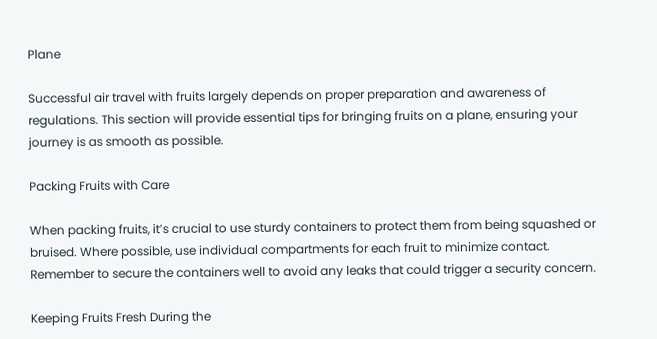Plane

Successful air travel with fruits largely depends on proper preparation and awareness of regulations. This section will provide essential tips for bringing fruits on a plane, ensuring your journey is as smooth as possible.

Packing Fruits with Care

When packing fruits, it’s crucial to use sturdy containers to protect them from being squashed or bruised. Where possible, use individual compartments for each fruit to minimize contact. Remember to secure the containers well to avoid any leaks that could trigger a security concern.

Keeping Fruits Fresh During the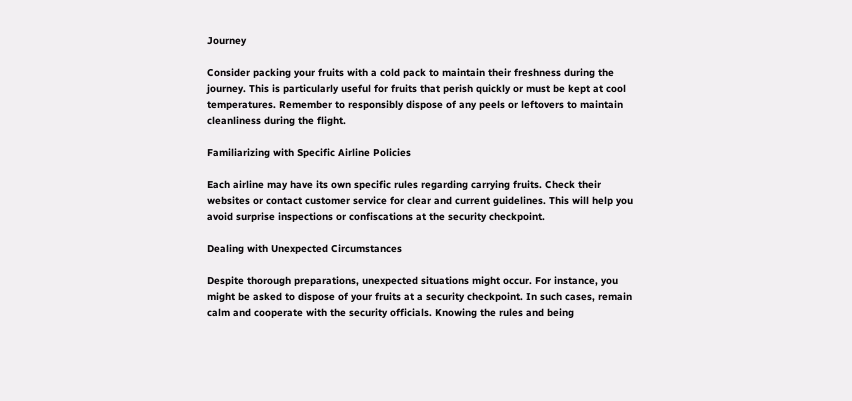Journey

Consider packing your fruits with a cold pack to maintain their freshness during the journey. This is particularly useful for fruits that perish quickly or must be kept at cool temperatures. Remember to responsibly dispose of any peels or leftovers to maintain cleanliness during the flight.

Familiarizing with Specific Airline Policies

Each airline may have its own specific rules regarding carrying fruits. Check their websites or contact customer service for clear and current guidelines. This will help you avoid surprise inspections or confiscations at the security checkpoint.

Dealing with Unexpected Circumstances

Despite thorough preparations, unexpected situations might occur. For instance, you might be asked to dispose of your fruits at a security checkpoint. In such cases, remain calm and cooperate with the security officials. Knowing the rules and being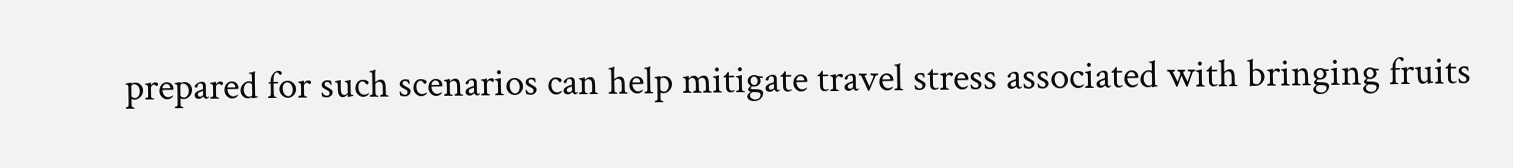prepared for such scenarios can help mitigate travel stress associated with bringing fruits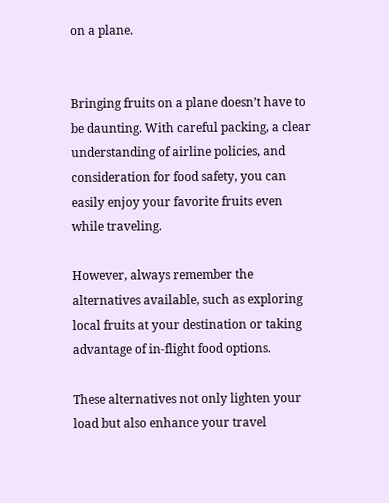on a plane.


Bringing fruits on a plane doesn’t have to be daunting. With careful packing, a clear understanding of airline policies, and consideration for food safety, you can easily enjoy your favorite fruits even while traveling.

However, always remember the alternatives available, such as exploring local fruits at your destination or taking advantage of in-flight food options.

These alternatives not only lighten your load but also enhance your travel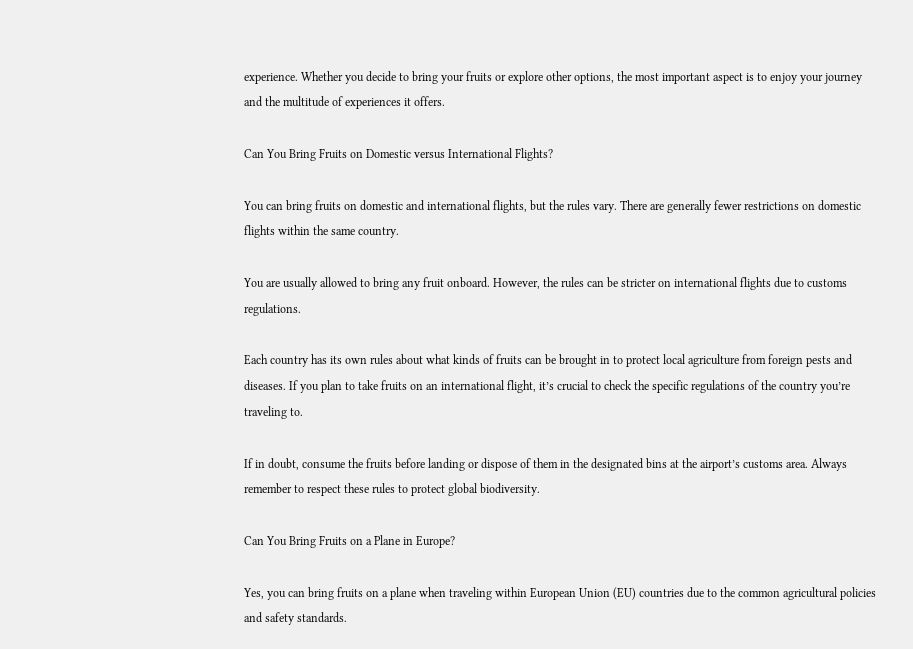experience. Whether you decide to bring your fruits or explore other options, the most important aspect is to enjoy your journey and the multitude of experiences it offers.

Can You Bring Fruits on Domestic versus International Flights?

You can bring fruits on domestic and international flights, but the rules vary. There are generally fewer restrictions on domestic flights within the same country.

You are usually allowed to bring any fruit onboard. However, the rules can be stricter on international flights due to customs regulations.

Each country has its own rules about what kinds of fruits can be brought in to protect local agriculture from foreign pests and diseases. If you plan to take fruits on an international flight, it’s crucial to check the specific regulations of the country you’re traveling to.

If in doubt, consume the fruits before landing or dispose of them in the designated bins at the airport’s customs area. Always remember to respect these rules to protect global biodiversity.

Can You Bring Fruits on a Plane in Europe?

Yes, you can bring fruits on a plane when traveling within European Union (EU) countries due to the common agricultural policies and safety standards.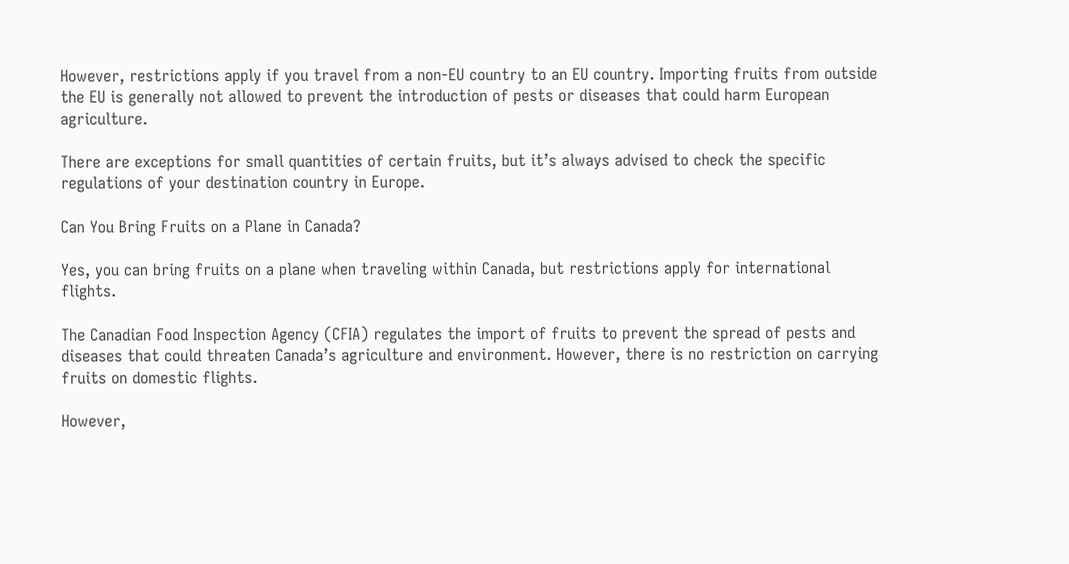However, restrictions apply if you travel from a non-EU country to an EU country. Importing fruits from outside the EU is generally not allowed to prevent the introduction of pests or diseases that could harm European agriculture.

There are exceptions for small quantities of certain fruits, but it’s always advised to check the specific regulations of your destination country in Europe.

Can You Bring Fruits on a Plane in Canada?

Yes, you can bring fruits on a plane when traveling within Canada, but restrictions apply for international flights.

The Canadian Food Inspection Agency (CFIA) regulates the import of fruits to prevent the spread of pests and diseases that could threaten Canada’s agriculture and environment. However, there is no restriction on carrying fruits on domestic flights.

However,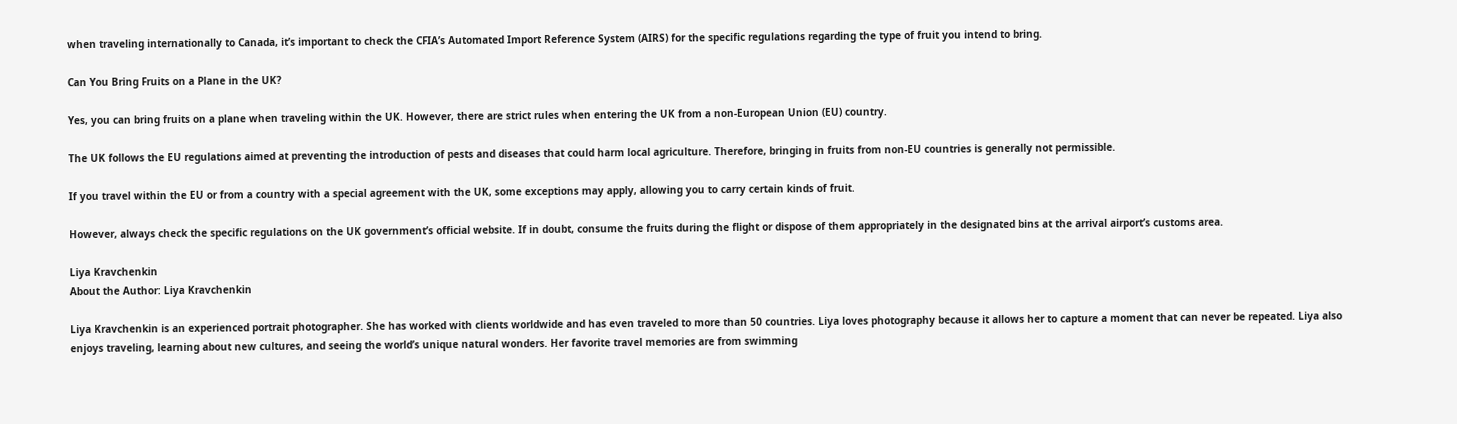when traveling internationally to Canada, it’s important to check the CFIA’s Automated Import Reference System (AIRS) for the specific regulations regarding the type of fruit you intend to bring.

Can You Bring Fruits on a Plane in the UK?

Yes, you can bring fruits on a plane when traveling within the UK. However, there are strict rules when entering the UK from a non-European Union (EU) country.

The UK follows the EU regulations aimed at preventing the introduction of pests and diseases that could harm local agriculture. Therefore, bringing in fruits from non-EU countries is generally not permissible.

If you travel within the EU or from a country with a special agreement with the UK, some exceptions may apply, allowing you to carry certain kinds of fruit.

However, always check the specific regulations on the UK government’s official website. If in doubt, consume the fruits during the flight or dispose of them appropriately in the designated bins at the arrival airport’s customs area.

Liya Kravchenkin
About the Author: Liya Kravchenkin

Liya Kravchenkin is an experienced portrait photographer. She has worked with clients worldwide and has even traveled to more than 50 countries. Liya loves photography because it allows her to capture a moment that can never be repeated. Liya also enjoys traveling, learning about new cultures, and seeing the world’s unique natural wonders. Her favorite travel memories are from swimming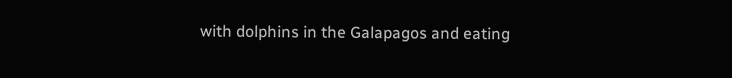with dolphins in the Galapagos and eating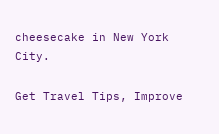cheesecake in New York City.

Get Travel Tips, Improve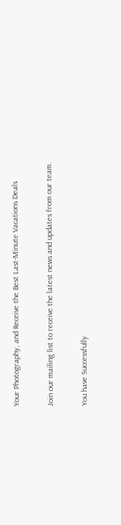Your Photography, and Receive the Best Last-Minute Vacations Deals

Join our mailing list to receive the latest news and updates from our team.

You have Successfully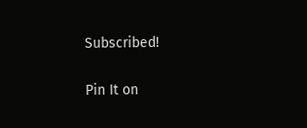Subscribed!

Pin It on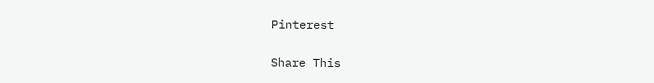Pinterest

Share This